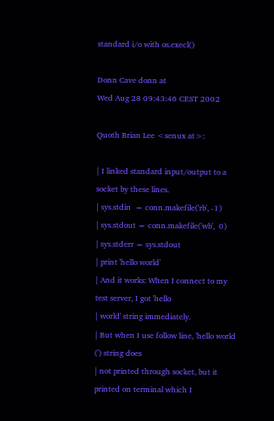standard i/o with os.execl()

Donn Cave donn at
Wed Aug 28 09:43:46 CEST 2002

Quoth Brian Lee <senux at>:

| I linked standard input/output to a socket by these lines.
| sys.stdin  = conn.makefile('rb', -1)
| sys.stdout = conn.makefile('wb',  0)
| sys.stderr = sys.stdout
| print 'hello world'
| And it works: When I connect to my test server, I got 'hello
| world' string immediately.
| But when I use follow line, 'hello world (') string does
| not printed through socket, but it printed on terminal which I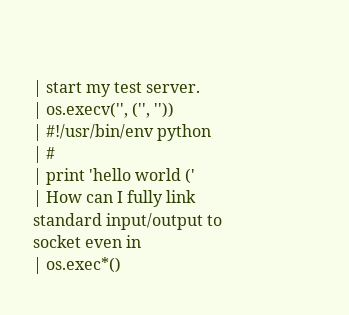| start my test server.
| os.execv('', ('', ''))
| #!/usr/bin/env python
| #
| print 'hello world ('
| How can I fully link standard input/output to socket even in
| os.exec*()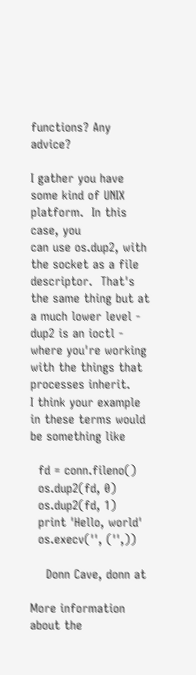functions? Any advice?

I gather you have some kind of UNIX platform.  In this case, you
can use os.dup2, with the socket as a file descriptor.  That's
the same thing but at a much lower level - dup2 is an ioctl -
where you're working with the things that processes inherit.
I think your example in these terms would be something like

  fd = conn.fileno()
  os.dup2(fd, 0)
  os.dup2(fd, 1)
  print 'Hello, world'
  os.execv('', ('',))

    Donn Cave, donn at

More information about the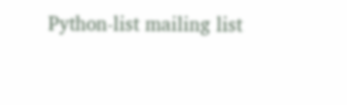Python-list mailing list